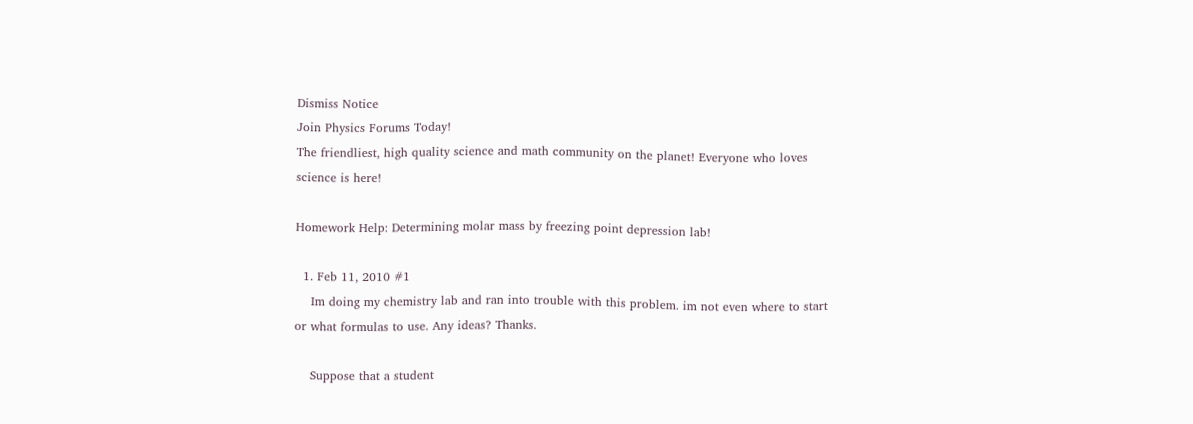Dismiss Notice
Join Physics Forums Today!
The friendliest, high quality science and math community on the planet! Everyone who loves science is here!

Homework Help: Determining molar mass by freezing point depression lab!

  1. Feb 11, 2010 #1
    Im doing my chemistry lab and ran into trouble with this problem. im not even where to start or what formulas to use. Any ideas? Thanks.

    Suppose that a student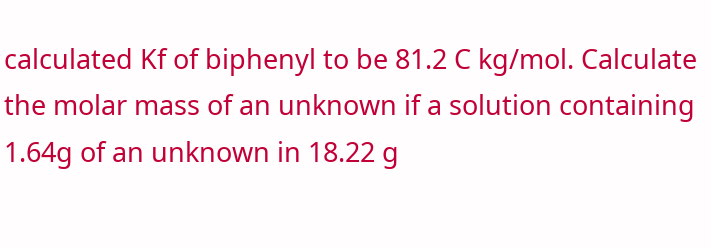calculated Kf of biphenyl to be 81.2 C kg/mol. Calculate the molar mass of an unknown if a solution containing 1.64g of an unknown in 18.22 g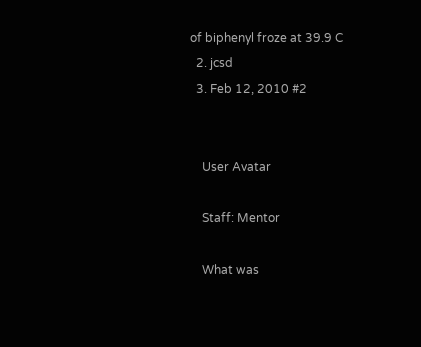of biphenyl froze at 39.9 C
  2. jcsd
  3. Feb 12, 2010 #2


    User Avatar

    Staff: Mentor

    What was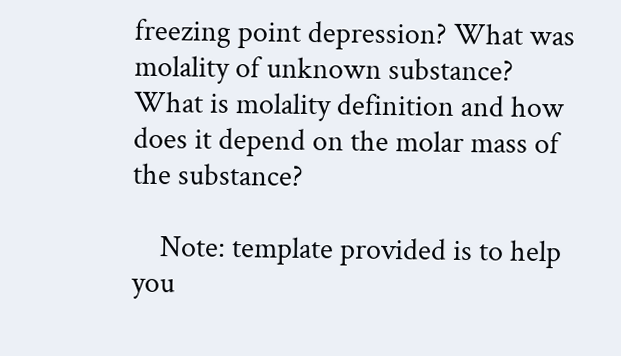freezing point depression? What was molality of unknown substance? What is molality definition and how does it depend on the molar mass of the substance?

    Note: template provided is to help you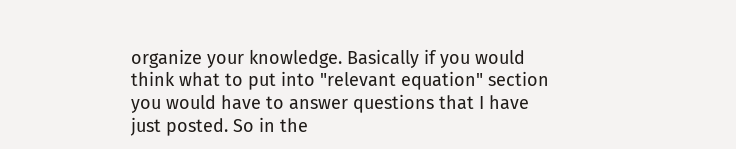organize your knowledge. Basically if you would think what to put into "relevant equation" section you would have to answer questions that I have just posted. So in the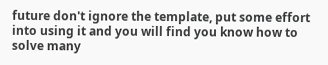future don't ignore the template, put some effort into using it and you will find you know how to solve many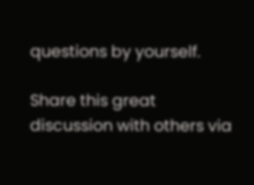questions by yourself.

Share this great discussion with others via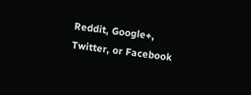Reddit, Google+, Twitter, or Facebook